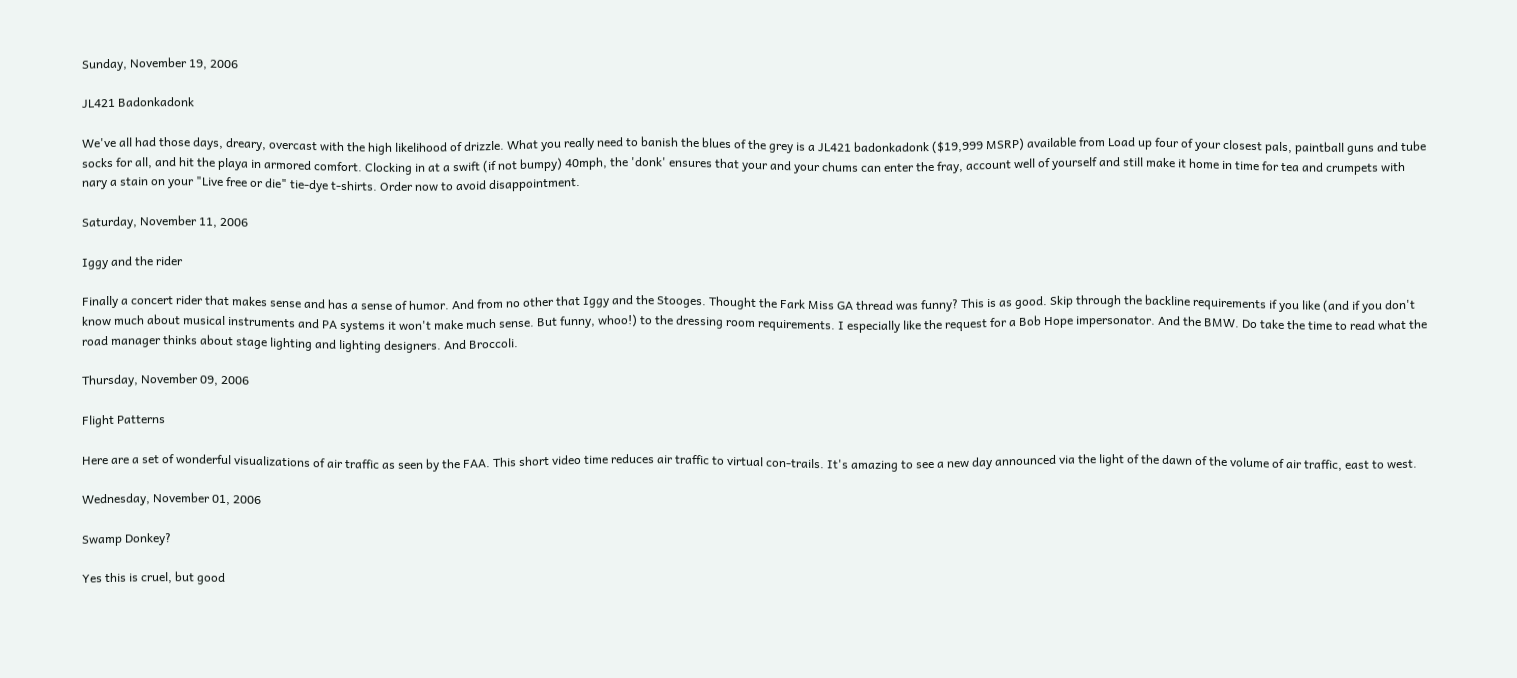Sunday, November 19, 2006

JL421 Badonkadonk

We've all had those days, dreary, overcast with the high likelihood of drizzle. What you really need to banish the blues of the grey is a JL421 badonkadonk ($19,999 MSRP) available from Load up four of your closest pals, paintball guns and tube socks for all, and hit the playa in armored comfort. Clocking in at a swift (if not bumpy) 40mph, the 'donk' ensures that your and your chums can enter the fray, account well of yourself and still make it home in time for tea and crumpets with nary a stain on your "Live free or die" tie-dye t-shirts. Order now to avoid disappointment.

Saturday, November 11, 2006

Iggy and the rider

Finally a concert rider that makes sense and has a sense of humor. And from no other that Iggy and the Stooges. Thought the Fark Miss GA thread was funny? This is as good. Skip through the backline requirements if you like (and if you don't know much about musical instruments and PA systems it won't make much sense. But funny, whoo!) to the dressing room requirements. I especially like the request for a Bob Hope impersonator. And the BMW. Do take the time to read what the road manager thinks about stage lighting and lighting designers. And Broccoli.

Thursday, November 09, 2006

Flight Patterns

Here are a set of wonderful visualizations of air traffic as seen by the FAA. This short video time reduces air traffic to virtual con-trails. It's amazing to see a new day announced via the light of the dawn of the volume of air traffic, east to west.

Wednesday, November 01, 2006

Swamp Donkey?

Yes this is cruel, but good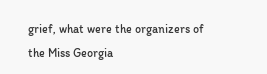grief, what were the organizers of the Miss Georgia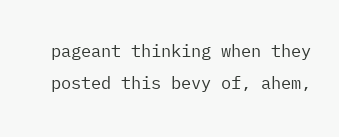pageant thinking when they posted this bevy of, ahem,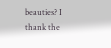beauties? I thank the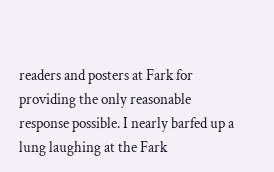readers and posters at Fark for providing the only reasonable response possible. I nearly barfed up a lung laughing at the Fark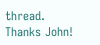thread. Thanks John!